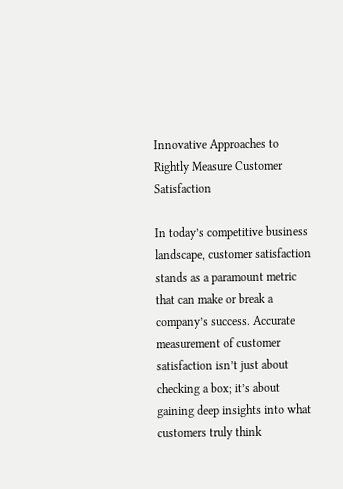Innovative Approaches to Rightly Measure Customer Satisfaction

In today’s competitive business landscape, customer satisfaction stands as a paramount metric that can make or break a company’s success. Accurate measurement of customer satisfaction isn’t just about checking a box; it’s about gaining deep insights into what customers truly think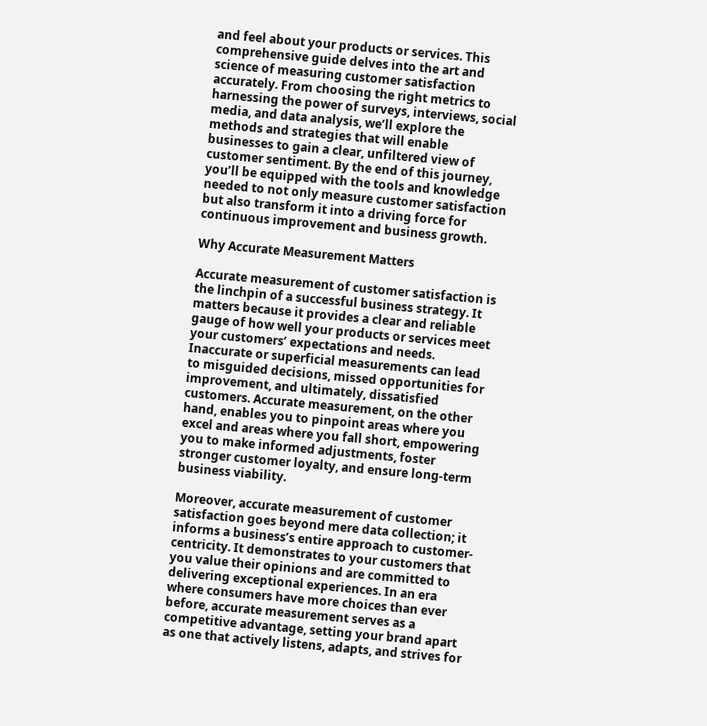and feel about your products or services. This comprehensive guide delves into the art and science of measuring customer satisfaction accurately. From choosing the right metrics to harnessing the power of surveys, interviews, social media, and data analysis, we’ll explore the methods and strategies that will enable businesses to gain a clear, unfiltered view of customer sentiment. By the end of this journey, you’ll be equipped with the tools and knowledge needed to not only measure customer satisfaction but also transform it into a driving force for continuous improvement and business growth.

Why Accurate Measurement Matters

Accurate measurement of customer satisfaction is the linchpin of a successful business strategy. It matters because it provides a clear and reliable gauge of how well your products or services meet your customers’ expectations and needs. Inaccurate or superficial measurements can lead to misguided decisions, missed opportunities for improvement, and ultimately, dissatisfied customers. Accurate measurement, on the other hand, enables you to pinpoint areas where you excel and areas where you fall short, empowering you to make informed adjustments, foster stronger customer loyalty, and ensure long-term business viability.

Moreover, accurate measurement of customer satisfaction goes beyond mere data collection; it informs a business’s entire approach to customer-centricity. It demonstrates to your customers that you value their opinions and are committed to delivering exceptional experiences. In an era where consumers have more choices than ever before, accurate measurement serves as a competitive advantage, setting your brand apart as one that actively listens, adapts, and strives for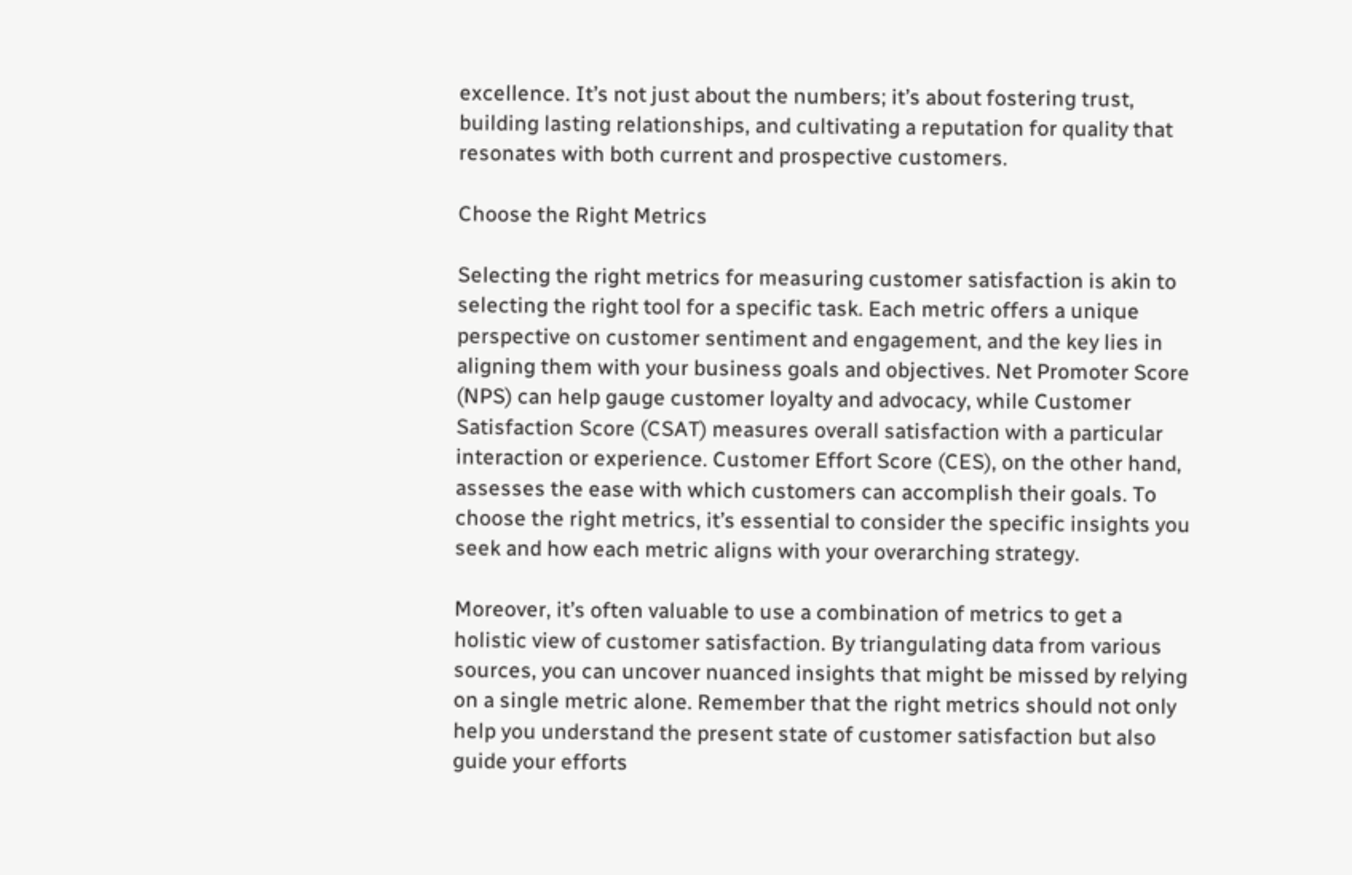excellence. It’s not just about the numbers; it’s about fostering trust, building lasting relationships, and cultivating a reputation for quality that resonates with both current and prospective customers.

Choose the Right Metrics

Selecting the right metrics for measuring customer satisfaction is akin to selecting the right tool for a specific task. Each metric offers a unique perspective on customer sentiment and engagement, and the key lies in aligning them with your business goals and objectives. Net Promoter Score (NPS) can help gauge customer loyalty and advocacy, while Customer Satisfaction Score (CSAT) measures overall satisfaction with a particular interaction or experience. Customer Effort Score (CES), on the other hand, assesses the ease with which customers can accomplish their goals. To choose the right metrics, it’s essential to consider the specific insights you seek and how each metric aligns with your overarching strategy.

Moreover, it’s often valuable to use a combination of metrics to get a holistic view of customer satisfaction. By triangulating data from various sources, you can uncover nuanced insights that might be missed by relying on a single metric alone. Remember that the right metrics should not only help you understand the present state of customer satisfaction but also guide your efforts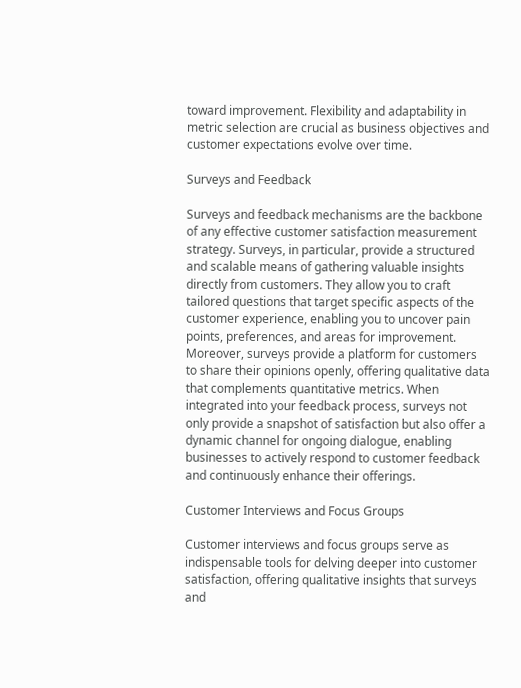toward improvement. Flexibility and adaptability in metric selection are crucial as business objectives and customer expectations evolve over time.

Surveys and Feedback

Surveys and feedback mechanisms are the backbone of any effective customer satisfaction measurement strategy. Surveys, in particular, provide a structured and scalable means of gathering valuable insights directly from customers. They allow you to craft tailored questions that target specific aspects of the customer experience, enabling you to uncover pain points, preferences, and areas for improvement. Moreover, surveys provide a platform for customers to share their opinions openly, offering qualitative data that complements quantitative metrics. When integrated into your feedback process, surveys not only provide a snapshot of satisfaction but also offer a dynamic channel for ongoing dialogue, enabling businesses to actively respond to customer feedback and continuously enhance their offerings.

Customer Interviews and Focus Groups

Customer interviews and focus groups serve as indispensable tools for delving deeper into customer satisfaction, offering qualitative insights that surveys and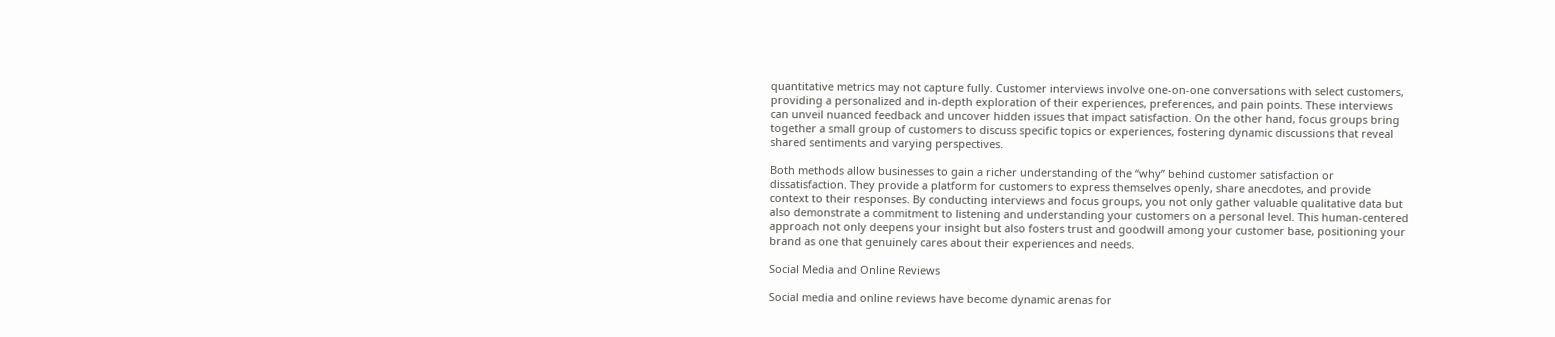quantitative metrics may not capture fully. Customer interviews involve one-on-one conversations with select customers, providing a personalized and in-depth exploration of their experiences, preferences, and pain points. These interviews can unveil nuanced feedback and uncover hidden issues that impact satisfaction. On the other hand, focus groups bring together a small group of customers to discuss specific topics or experiences, fostering dynamic discussions that reveal shared sentiments and varying perspectives.

Both methods allow businesses to gain a richer understanding of the “why” behind customer satisfaction or dissatisfaction. They provide a platform for customers to express themselves openly, share anecdotes, and provide context to their responses. By conducting interviews and focus groups, you not only gather valuable qualitative data but also demonstrate a commitment to listening and understanding your customers on a personal level. This human-centered approach not only deepens your insight but also fosters trust and goodwill among your customer base, positioning your brand as one that genuinely cares about their experiences and needs.

Social Media and Online Reviews

Social media and online reviews have become dynamic arenas for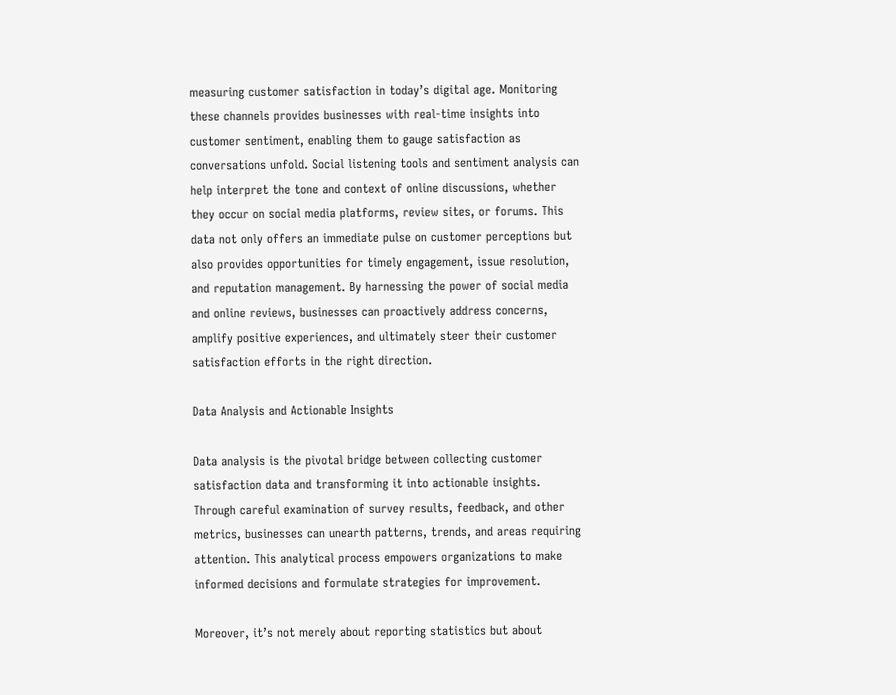measuring customer satisfaction in today’s digital age. Monitoring these channels provides businesses with real-time insights into customer sentiment, enabling them to gauge satisfaction as conversations unfold. Social listening tools and sentiment analysis can help interpret the tone and context of online discussions, whether they occur on social media platforms, review sites, or forums. This data not only offers an immediate pulse on customer perceptions but also provides opportunities for timely engagement, issue resolution, and reputation management. By harnessing the power of social media and online reviews, businesses can proactively address concerns, amplify positive experiences, and ultimately steer their customer satisfaction efforts in the right direction.

Data Analysis and Actionable Insights

Data analysis is the pivotal bridge between collecting customer satisfaction data and transforming it into actionable insights. Through careful examination of survey results, feedback, and other metrics, businesses can unearth patterns, trends, and areas requiring attention. This analytical process empowers organizations to make informed decisions and formulate strategies for improvement.

Moreover, it’s not merely about reporting statistics but about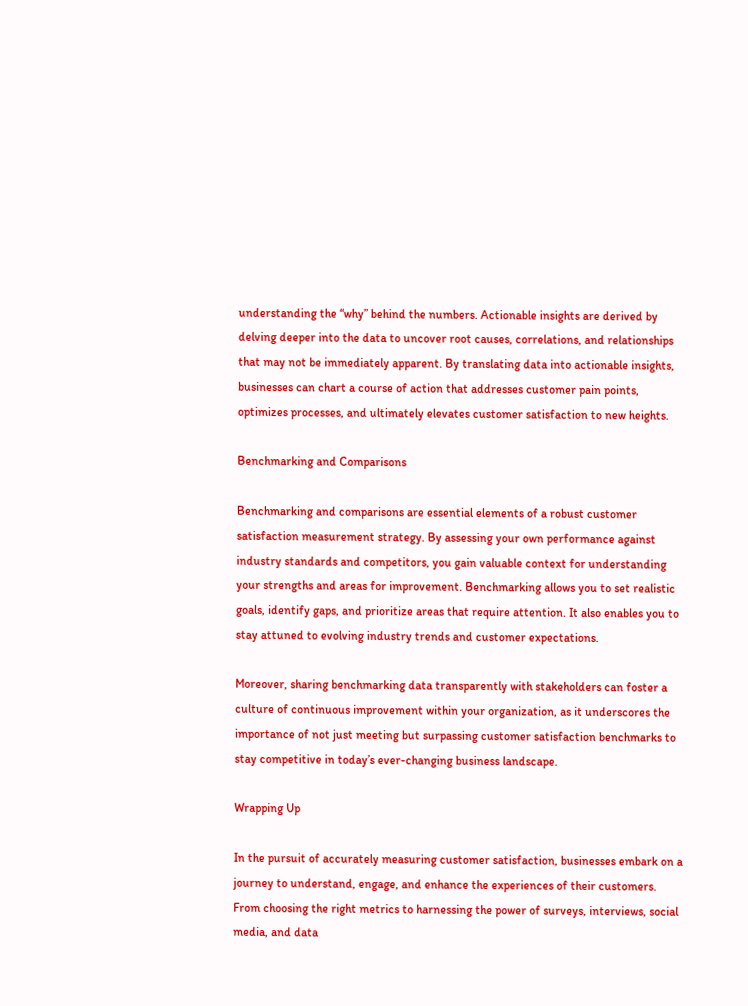understanding the “why” behind the numbers. Actionable insights are derived by delving deeper into the data to uncover root causes, correlations, and relationships that may not be immediately apparent. By translating data into actionable insights, businesses can chart a course of action that addresses customer pain points, optimizes processes, and ultimately elevates customer satisfaction to new heights.

Benchmarking and Comparisons

Benchmarking and comparisons are essential elements of a robust customer satisfaction measurement strategy. By assessing your own performance against industry standards and competitors, you gain valuable context for understanding your strengths and areas for improvement. Benchmarking allows you to set realistic goals, identify gaps, and prioritize areas that require attention. It also enables you to stay attuned to evolving industry trends and customer expectations.

Moreover, sharing benchmarking data transparently with stakeholders can foster a culture of continuous improvement within your organization, as it underscores the importance of not just meeting but surpassing customer satisfaction benchmarks to stay competitive in today’s ever-changing business landscape.

Wrapping Up

In the pursuit of accurately measuring customer satisfaction, businesses embark on a journey to understand, engage, and enhance the experiences of their customers. From choosing the right metrics to harnessing the power of surveys, interviews, social media, and data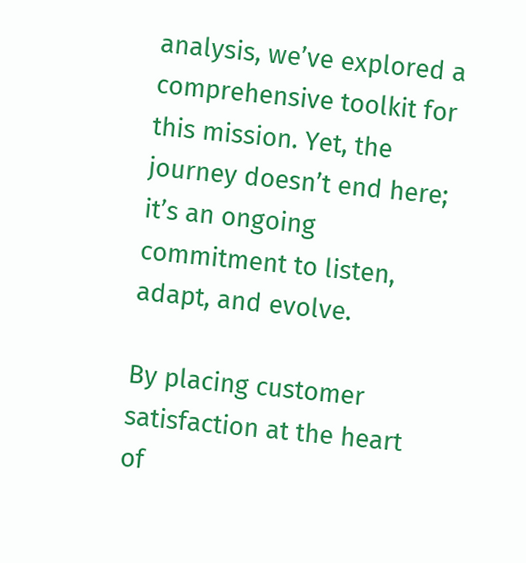analysis, we’ve explored a comprehensive toolkit for this mission. Yet, the journey doesn’t end here; it’s an ongoing commitment to listen, adapt, and evolve.

By placing customer satisfaction at the heart of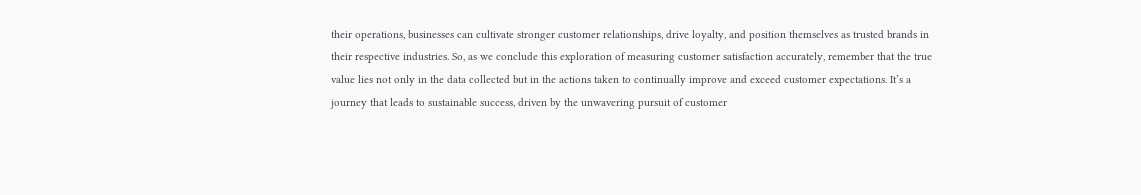their operations, businesses can cultivate stronger customer relationships, drive loyalty, and position themselves as trusted brands in their respective industries. So, as we conclude this exploration of measuring customer satisfaction accurately, remember that the true value lies not only in the data collected but in the actions taken to continually improve and exceed customer expectations. It’s a journey that leads to sustainable success, driven by the unwavering pursuit of customer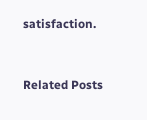satisfaction.


Related Posts